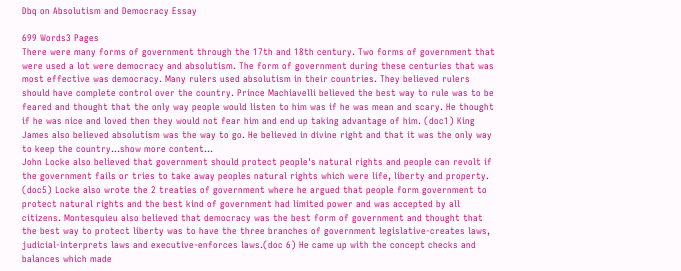Dbq on Absolutism and Democracy Essay

699 Words3 Pages
There were many forms of government through the 17th and 18th century. Two forms of government that were used a lot were democracy and absolutism. The form of government during these centuries that was most effective was democracy. Many rulers used absolutism in their countries. They believed rulers should have complete control over the country. Prince Machiavelli believed the best way to rule was to be feared and thought that the only way people would listen to him was if he was mean and scary. He thought if he was nice and loved then they would not fear him and end up taking advantage of him. (doc1) King James also believed absolutism was the way to go. He believed in divine right and that it was the only way to keep the country…show more content…
John Locke also believed that government should protect people's natural rights and people can revolt if the government fails or tries to take away peoples natural rights which were life, liberty and property. (doc5) Locke also wrote the 2 treaties of government where he argued that people form government to protect natural rights and the best kind of government had limited power and was accepted by all citizens. Montesquieu also believed that democracy was the best form of government and thought that the best way to protect liberty was to have the three branches of government legislative-creates laws, judicial-interprets laws and executive-enforces laws.(doc 6) He came up with the concept checks and balances which made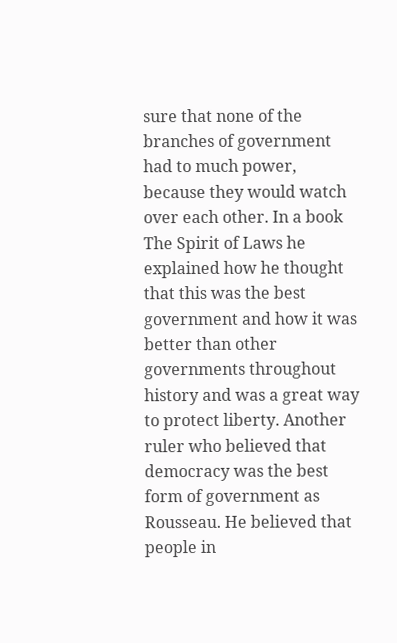sure that none of the branches of government had to much power, because they would watch over each other. In a book The Spirit of Laws he explained how he thought that this was the best government and how it was better than other governments throughout history and was a great way to protect liberty. Another ruler who believed that democracy was the best form of government as Rousseau. He believed that people in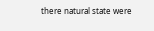there natural state were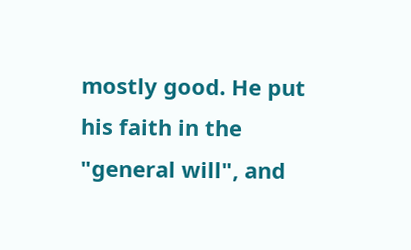mostly good. He put his faith in the "general will", and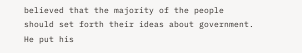believed that the majority of the people should set forth their ideas about government. He put his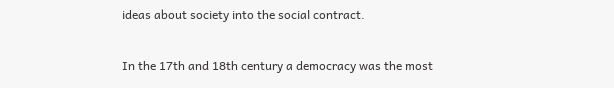ideas about society into the social contract.

In the 17th and 18th century a democracy was the most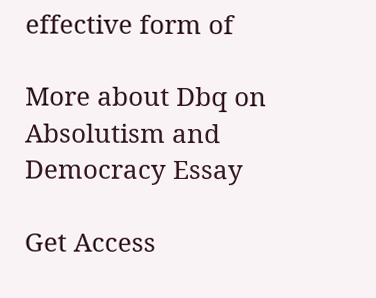effective form of

More about Dbq on Absolutism and Democracy Essay

Get Access